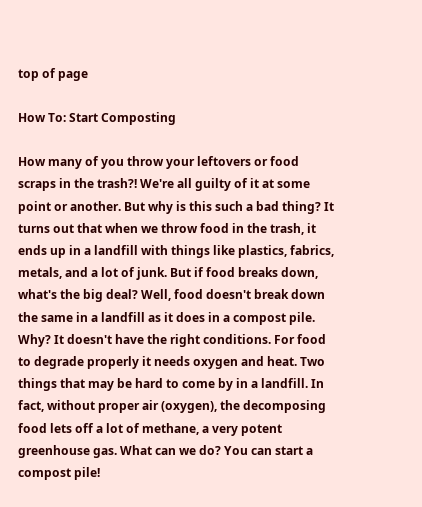top of page

How To: Start Composting

How many of you throw your leftovers or food scraps in the trash?! We're all guilty of it at some point or another. But why is this such a bad thing? It turns out that when we throw food in the trash, it ends up in a landfill with things like plastics, fabrics, metals, and a lot of junk. But if food breaks down, what's the big deal? Well, food doesn't break down the same in a landfill as it does in a compost pile. Why? It doesn't have the right conditions. For food to degrade properly it needs oxygen and heat. Two things that may be hard to come by in a landfill. In fact, without proper air (oxygen), the decomposing food lets off a lot of methane, a very potent greenhouse gas. What can we do? You can start a compost pile!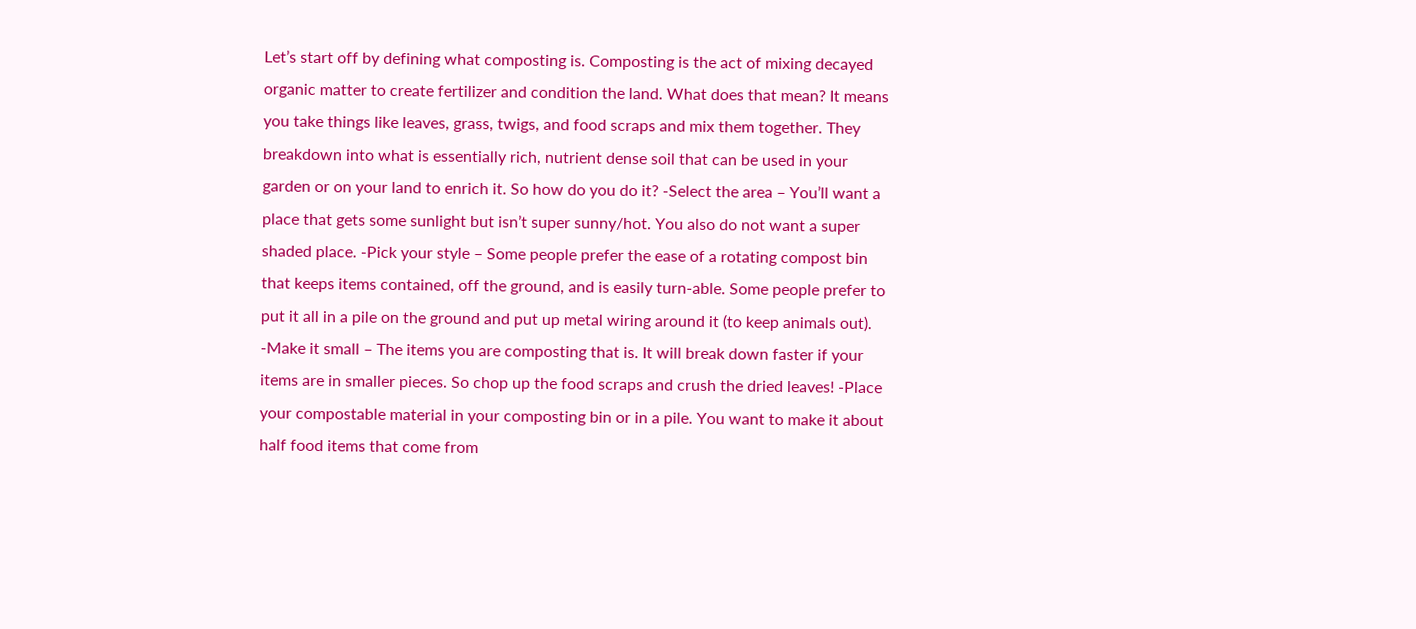Let’s start off by defining what composting is. Composting is the act of mixing decayed organic matter to create fertilizer and condition the land. What does that mean? It means you take things like leaves, grass, twigs, and food scraps and mix them together. They breakdown into what is essentially rich, nutrient dense soil that can be used in your garden or on your land to enrich it. So how do you do it? -Select the area – You’ll want a place that gets some sunlight but isn’t super sunny/hot. You also do not want a super shaded place. -Pick your style – Some people prefer the ease of a rotating compost bin that keeps items contained, off the ground, and is easily turn-able. Some people prefer to put it all in a pile on the ground and put up metal wiring around it (to keep animals out). -Make it small – The items you are composting that is. It will break down faster if your items are in smaller pieces. So chop up the food scraps and crush the dried leaves! -Place your compostable material in your composting bin or in a pile. You want to make it about half food items that come from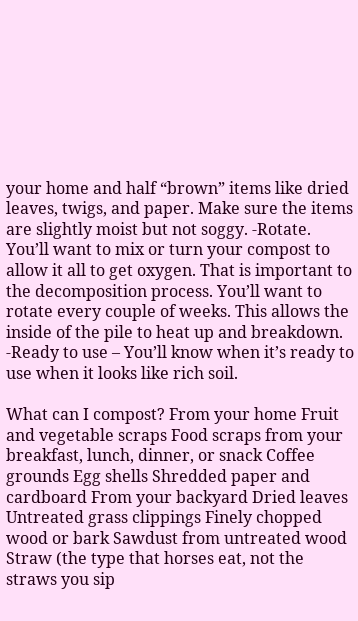your home and half “brown” items like dried leaves, twigs, and paper. Make sure the items are slightly moist but not soggy. -Rotate. You’ll want to mix or turn your compost to allow it all to get oxygen. That is important to the decomposition process. You’ll want to rotate every couple of weeks. This allows the inside of the pile to heat up and breakdown. -Ready to use – You’ll know when it’s ready to use when it looks like rich soil.

What can I compost? From your home Fruit and vegetable scraps Food scraps from your breakfast, lunch, dinner, or snack Coffee grounds Egg shells Shredded paper and cardboard From your backyard Dried leaves Untreated grass clippings Finely chopped wood or bark Sawdust from untreated wood Straw (the type that horses eat, not the straws you sip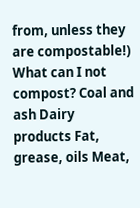from, unless they are compostable!) What can I not compost? Coal and ash Dairy products Fat, grease, oils Meat,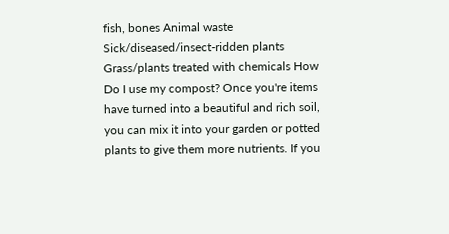fish, bones Animal waste Sick/diseased/insect-ridden plants Grass/plants treated with chemicals How Do I use my compost? Once you're items have turned into a beautiful and rich soil, you can mix it into your garden or potted plants to give them more nutrients. If you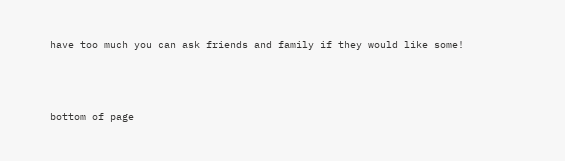have too much you can ask friends and family if they would like some!



bottom of page